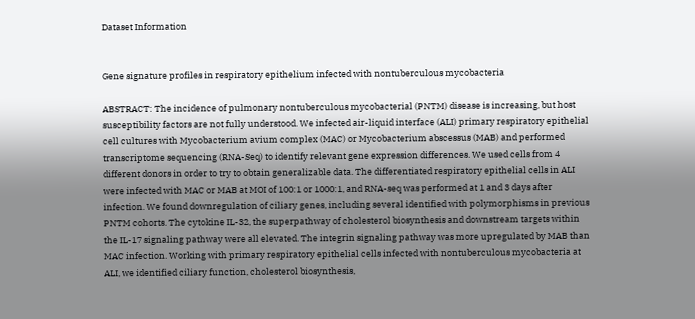Dataset Information


Gene signature profiles in respiratory epithelium infected with nontuberculous mycobacteria

ABSTRACT: The incidence of pulmonary nontuberculous mycobacterial (PNTM) disease is increasing, but host susceptibility factors are not fully understood. We infected air-liquid interface (ALI) primary respiratory epithelial cell cultures with Mycobacterium avium complex (MAC) or Mycobacterium abscessus (MAB) and performed transcriptome sequencing (RNA-Seq) to identify relevant gene expression differences. We used cells from 4 different donors in order to try to obtain generalizable data. The differentiated respiratory epithelial cells in ALI were infected with MAC or MAB at MOI of 100:1 or 1000:1, and RNA-seq was performed at 1 and 3 days after infection. We found downregulation of ciliary genes, including several identified with polymorphisms in previous PNTM cohorts. The cytokine IL-32, the superpathway of cholesterol biosynthesis and downstream targets within the IL-17 signaling pathway were all elevated. The integrin signaling pathway was more upregulated by MAB than MAC infection. Working with primary respiratory epithelial cells infected with nontuberculous mycobacteria at ALI, we identified ciliary function, cholesterol biosynthesis,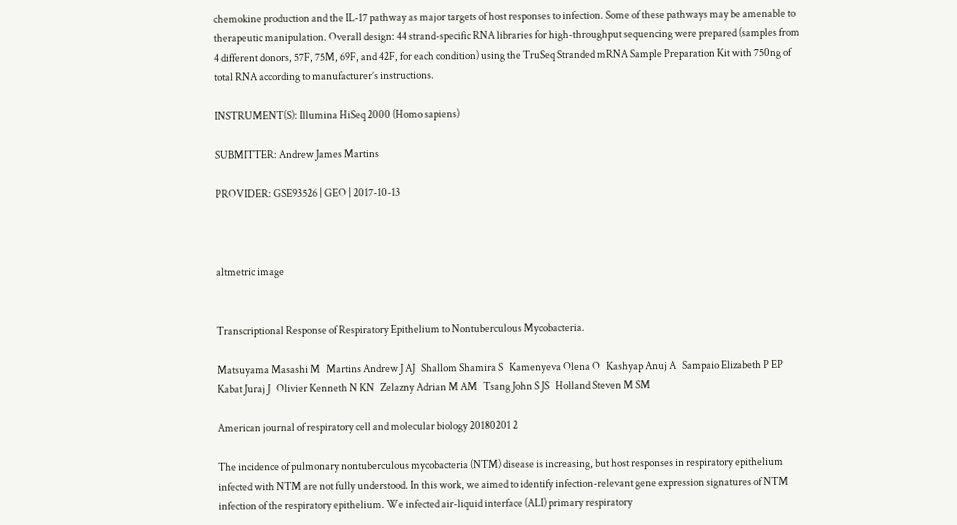chemokine production and the IL-17 pathway as major targets of host responses to infection. Some of these pathways may be amenable to therapeutic manipulation. Overall design: 44 strand-specific RNA libraries for high-throughput sequencing were prepared (samples from 4 different donors, 57F, 75M, 69F, and 42F, for each condition) using the TruSeq Stranded mRNA Sample Preparation Kit with 750ng of total RNA according to manufacturer’s instructions.

INSTRUMENT(S): Illumina HiSeq 2000 (Homo sapiens)

SUBMITTER: Andrew James Martins

PROVIDER: GSE93526 | GEO | 2017-10-13



altmetric image


Transcriptional Response of Respiratory Epithelium to Nontuberculous Mycobacteria.

Matsuyama Masashi M   Martins Andrew J AJ   Shallom Shamira S   Kamenyeva Olena O   Kashyap Anuj A   Sampaio Elizabeth P EP   Kabat Juraj J   Olivier Kenneth N KN   Zelazny Adrian M AM   Tsang John S JS   Holland Steven M SM

American journal of respiratory cell and molecular biology 20180201 2

The incidence of pulmonary nontuberculous mycobacteria (NTM) disease is increasing, but host responses in respiratory epithelium infected with NTM are not fully understood. In this work, we aimed to identify infection-relevant gene expression signatures of NTM infection of the respiratory epithelium. We infected air-liquid interface (ALI) primary respiratory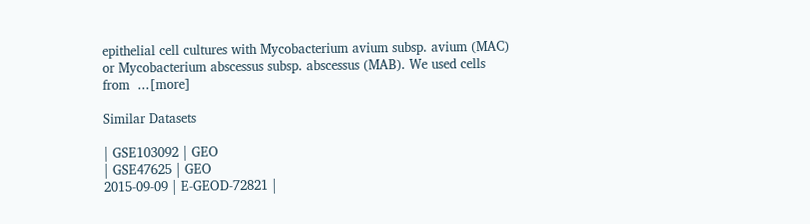epithelial cell cultures with Mycobacterium avium subsp. avium (MAC) or Mycobacterium abscessus subsp. abscessus (MAB). We used cells from  ...[more]

Similar Datasets

| GSE103092 | GEO
| GSE47625 | GEO
2015-09-09 | E-GEOD-72821 |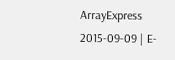ArrayExpress
2015-09-09 | E-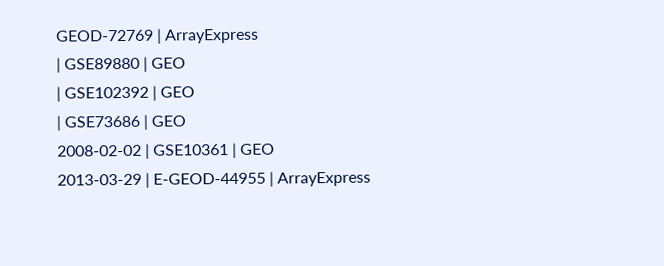GEOD-72769 | ArrayExpress
| GSE89880 | GEO
| GSE102392 | GEO
| GSE73686 | GEO
2008-02-02 | GSE10361 | GEO
2013-03-29 | E-GEOD-44955 | ArrayExpress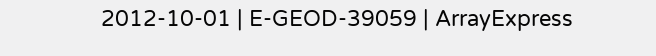2012-10-01 | E-GEOD-39059 | ArrayExpress